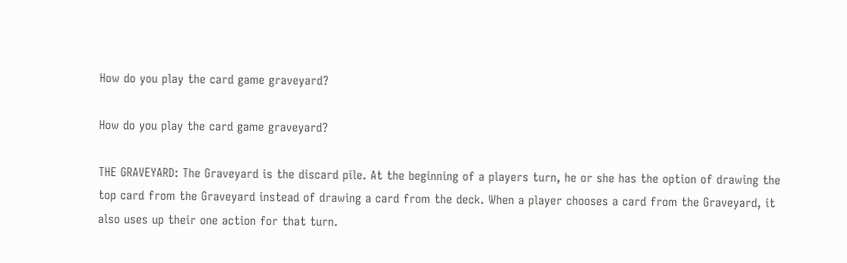How do you play the card game graveyard?

How do you play the card game graveyard?

THE GRAVEYARD: The Graveyard is the discard pile. At the beginning of a players turn, he or she has the option of drawing the top card from the Graveyard instead of drawing a card from the deck. When a player chooses a card from the Graveyard, it also uses up their one action for that turn.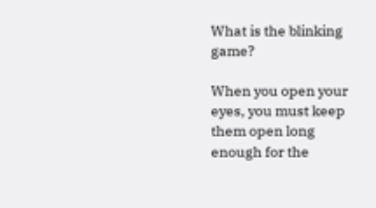What is the blinking game?

When you open your eyes, you must keep them open long enough for the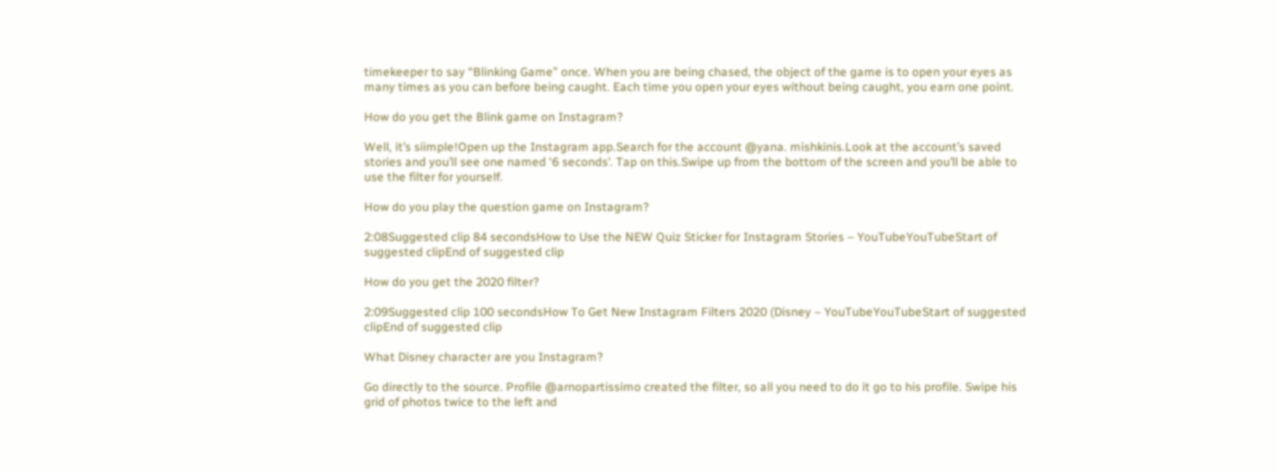timekeeper to say “Blinking Game” once. When you are being chased, the object of the game is to open your eyes as many times as you can before being caught. Each time you open your eyes without being caught, you earn one point.

How do you get the Blink game on Instagram?

Well, it’s siimple!Open up the Instagram app.Search for the account @yana. mishkinis.Look at the account’s saved stories and you’ll see one named ‘6 seconds’. Tap on this.Swipe up from the bottom of the screen and you’ll be able to use the filter for yourself.

How do you play the question game on Instagram?

2:08Suggested clip 84 secondsHow to Use the NEW Quiz Sticker for Instagram Stories – YouTubeYouTubeStart of suggested clipEnd of suggested clip

How do you get the 2020 filter?

2:09Suggested clip 100 secondsHow To Get New Instagram Filters 2020 (Disney – YouTubeYouTubeStart of suggested clipEnd of suggested clip

What Disney character are you Instagram?

Go directly to the source. Profile @arnopartissimo created the filter, so all you need to do it go to his profile. Swipe his grid of photos twice to the left and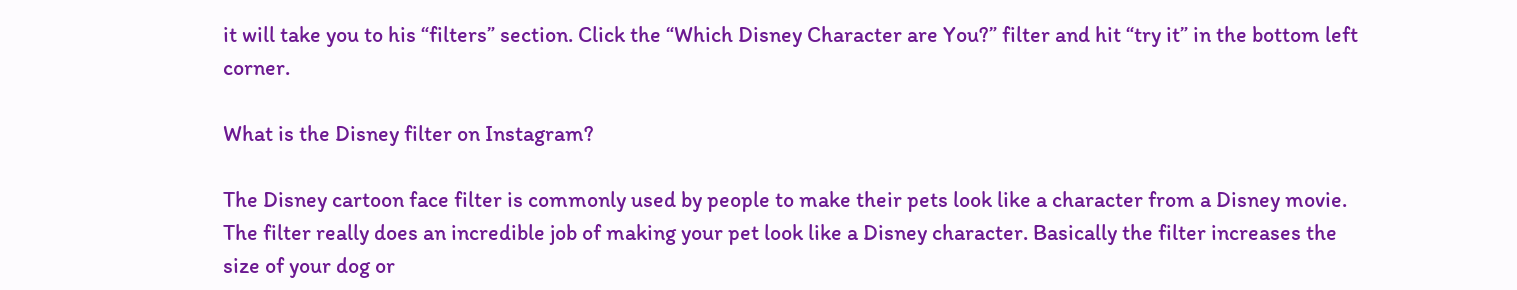it will take you to his “filters” section. Click the “Which Disney Character are You?” filter and hit “try it” in the bottom left corner.

What is the Disney filter on Instagram?

The Disney cartoon face filter is commonly used by people to make their pets look like a character from a Disney movie. The filter really does an incredible job of making your pet look like a Disney character. Basically the filter increases the size of your dog or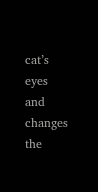cat’s eyes and changes the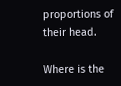proportions of their head.

Where is the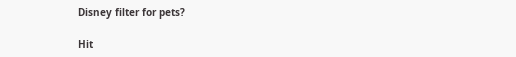Disney filter for pets?

Hit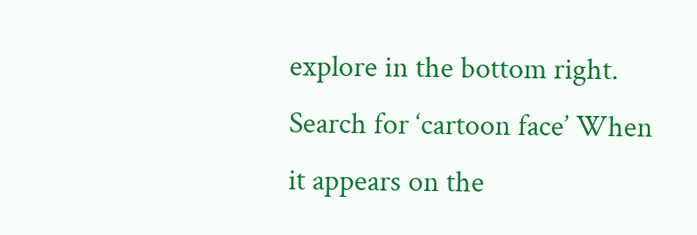explore in the bottom right. Search for ‘cartoon face’ When it appears on the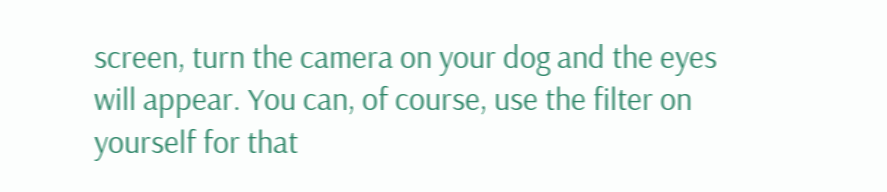screen, turn the camera on your dog and the eyes will appear. You can, of course, use the filter on yourself for that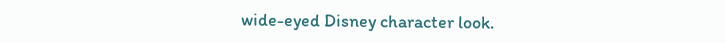wide-eyed Disney character look.